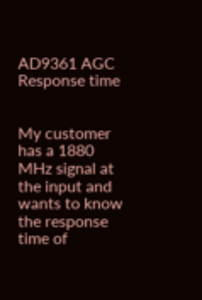AD9361 AGC Response time


My customer has a 1880 MHz signal at the input and wants to know the response time of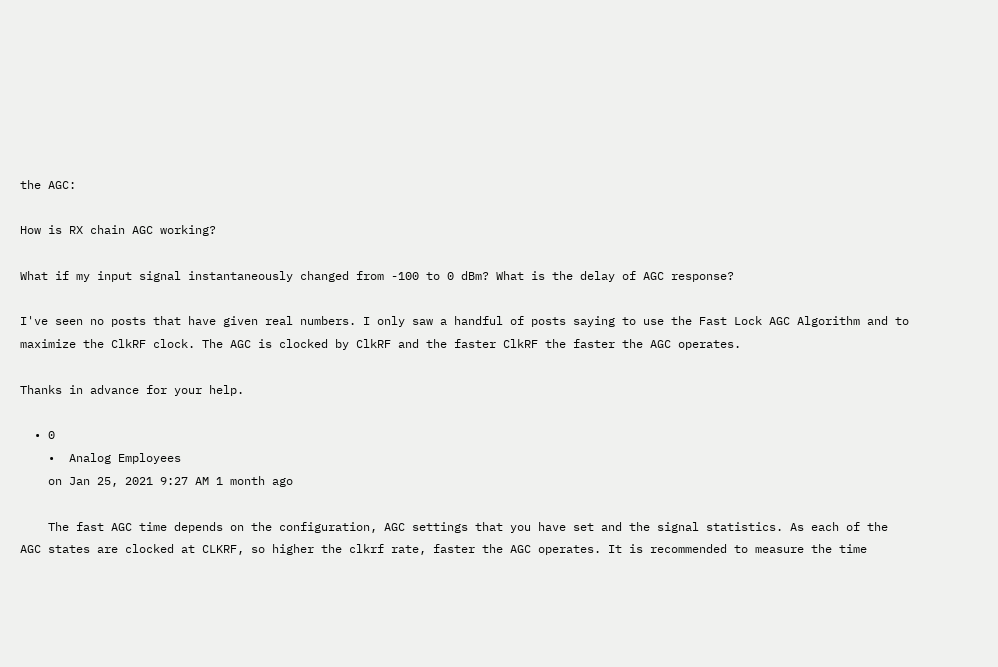the AGC:

How is RX chain AGC working?

What if my input signal instantaneously changed from -100 to 0 dBm? What is the delay of AGC response?

I've seen no posts that have given real numbers. I only saw a handful of posts saying to use the Fast Lock AGC Algorithm and to maximize the ClkRF clock. The AGC is clocked by ClkRF and the faster ClkRF the faster the AGC operates.

Thanks in advance for your help.

  • 0
    •  Analog Employees
    on Jan 25, 2021 9:27 AM 1 month ago

    The fast AGC time depends on the configuration, AGC settings that you have set and the signal statistics. As each of the AGC states are clocked at CLKRF, so higher the clkrf rate, faster the AGC operates. It is recommended to measure the time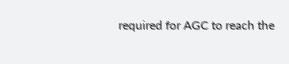required for AGC to reach the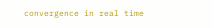convergence in real time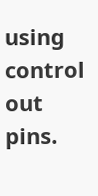using control out pins.